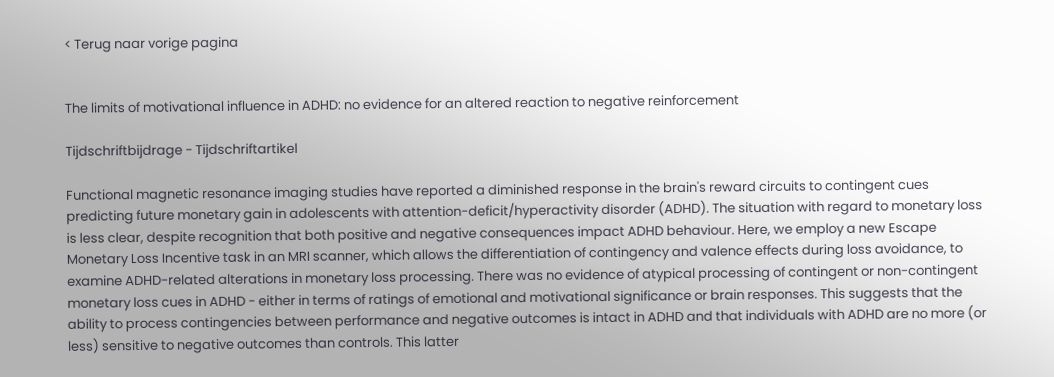< Terug naar vorige pagina


The limits of motivational influence in ADHD: no evidence for an altered reaction to negative reinforcement

Tijdschriftbijdrage - Tijdschriftartikel

Functional magnetic resonance imaging studies have reported a diminished response in the brain's reward circuits to contingent cues predicting future monetary gain in adolescents with attention-deficit/hyperactivity disorder (ADHD). The situation with regard to monetary loss is less clear, despite recognition that both positive and negative consequences impact ADHD behaviour. Here, we employ a new Escape Monetary Loss Incentive task in an MRI scanner, which allows the differentiation of contingency and valence effects during loss avoidance, to examine ADHD-related alterations in monetary loss processing. There was no evidence of atypical processing of contingent or non-contingent monetary loss cues in ADHD - either in terms of ratings of emotional and motivational significance or brain responses. This suggests that the ability to process contingencies between performance and negative outcomes is intact in ADHD and that individuals with ADHD are no more (or less) sensitive to negative outcomes than controls. This latter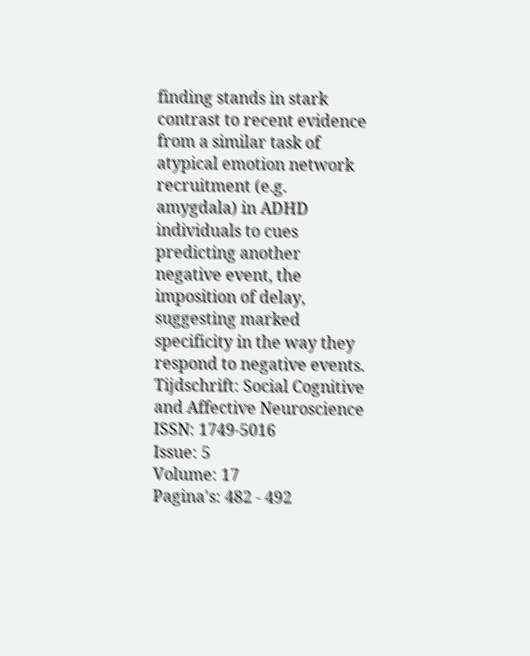finding stands in stark contrast to recent evidence from a similar task of atypical emotion network recruitment (e.g. amygdala) in ADHD individuals to cues predicting another negative event, the imposition of delay, suggesting marked specificity in the way they respond to negative events.
Tijdschrift: Social Cognitive and Affective Neuroscience
ISSN: 1749-5016
Issue: 5
Volume: 17
Pagina's: 482 - 492